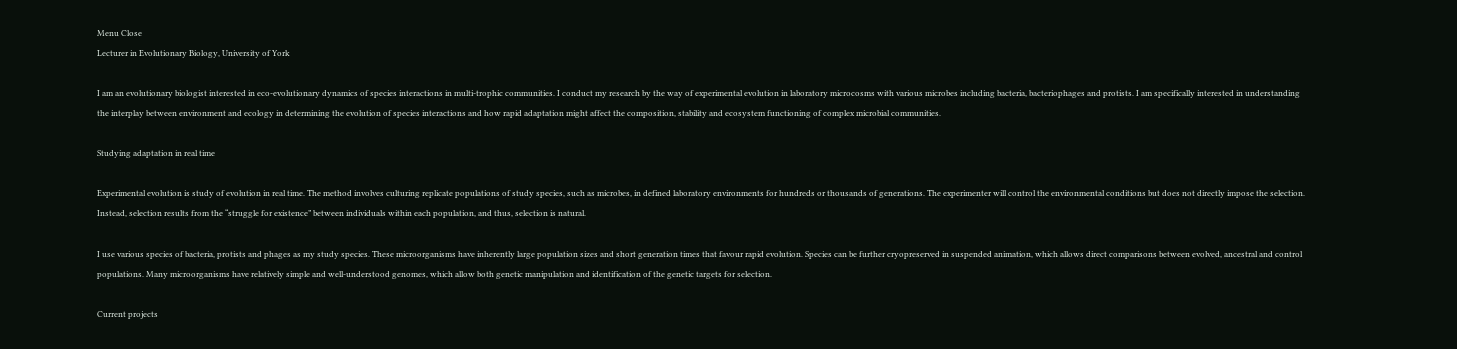Menu Close
Lecturer in Evolutionary Biology, University of York

I am an evolutionary biologist interested in eco-evolutionary dynamics of species interactions in multi-trophic communities. I conduct my research by the way of experimental evolution in laboratory microcosms with various microbes including bacteria, bacteriophages and protists. I am specifically interested in understanding the interplay between environment and ecology in determining the evolution of species interactions and how rapid adaptation might affect the composition, stability and ecosystem functioning of complex microbial communities.

Studying adaptation in real time

Experimental evolution is study of evolution in real time. The method involves culturing replicate populations of study species, such as microbes, in defined laboratory environments for hundreds or thousands of generations. The experimenter will control the environmental conditions but does not directly impose the selection. Instead, selection results from the “struggle for existence” between individuals within each population, and thus, selection is natural.

I use various species of bacteria, protists and phages as my study species. These microorganisms have inherently large population sizes and short generation times that favour rapid evolution. Species can be further cryopreserved in suspended animation, which allows direct comparisons between evolved, ancestral and control populations. Many microorganisms have relatively simple and well-understood genomes, which allow both genetic manipulation and identification of the genetic targets for selection.

Current projects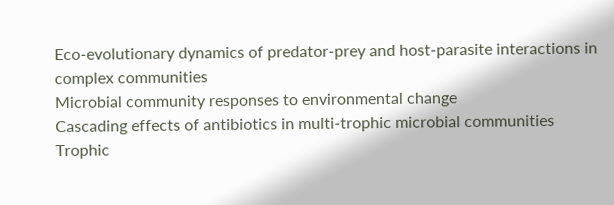Eco-evolutionary dynamics of predator-prey and host-parasite interactions in complex communities
Microbial community responses to environmental change
Cascading effects of antibiotics in multi-trophic microbial communities
Trophic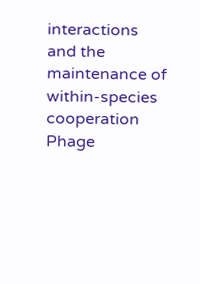interactions and the maintenance of within-species cooperation
Phage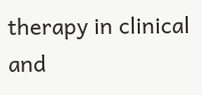therapy in clinical and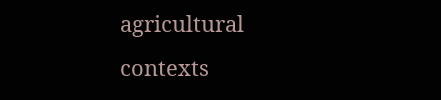agricultural contexts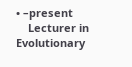• –present
    Lecturer in Evolutionary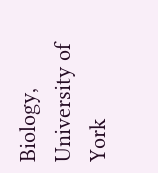Biology, University of York